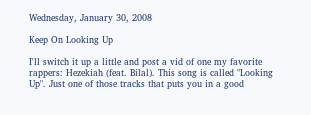Wednesday, January 30, 2008

Keep On Looking Up

I'll switch it up a little and post a vid of one my favorite rappers: Hezekiah (feat. Bilal). This song is called "Looking Up". Just one of those tracks that puts you in a good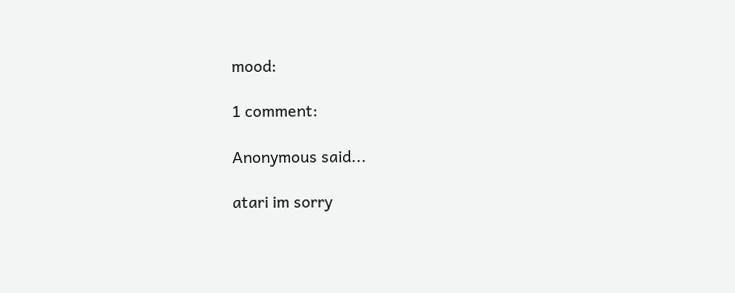mood:

1 comment:

Anonymous said...

atari im sorry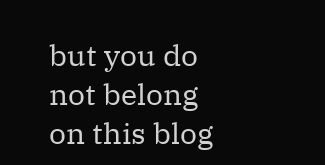but you do not belong on this blog